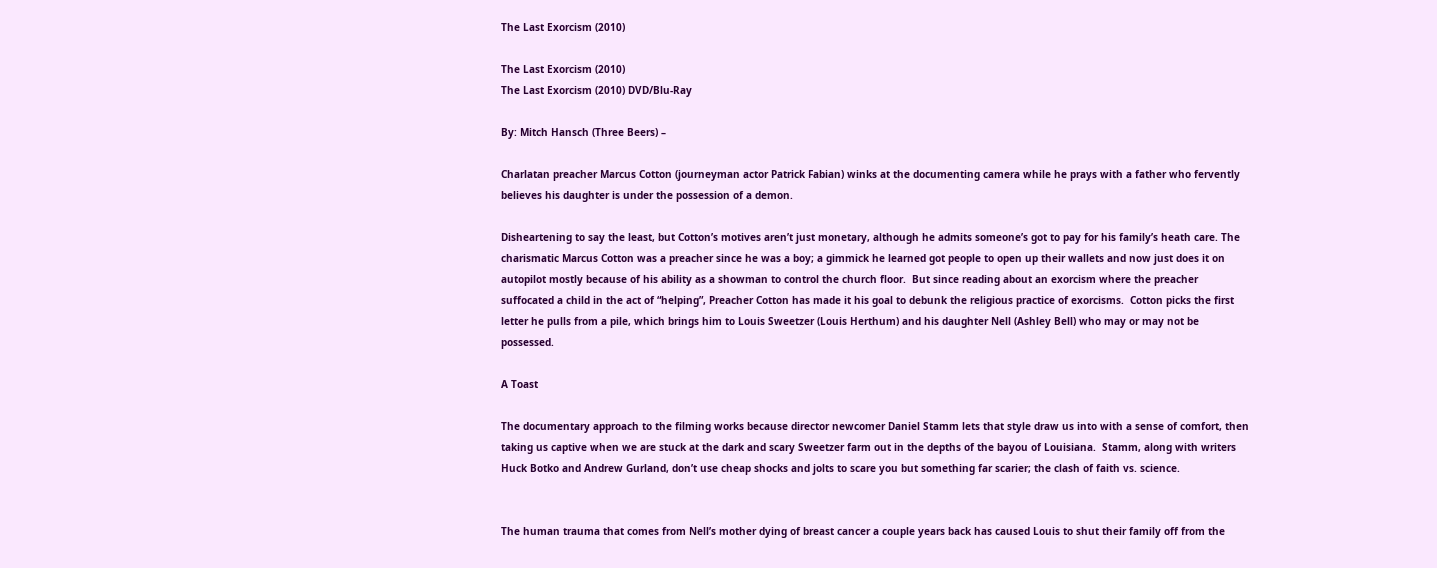The Last Exorcism (2010)

The Last Exorcism (2010)
The Last Exorcism (2010) DVD/Blu-Ray

By: Mitch Hansch (Three Beers) –

Charlatan preacher Marcus Cotton (journeyman actor Patrick Fabian) winks at the documenting camera while he prays with a father who fervently believes his daughter is under the possession of a demon.

Disheartening to say the least, but Cotton’s motives aren’t just monetary, although he admits someone’s got to pay for his family’s heath care. The charismatic Marcus Cotton was a preacher since he was a boy; a gimmick he learned got people to open up their wallets and now just does it on autopilot mostly because of his ability as a showman to control the church floor.  But since reading about an exorcism where the preacher suffocated a child in the act of “helping”, Preacher Cotton has made it his goal to debunk the religious practice of exorcisms.  Cotton picks the first letter he pulls from a pile, which brings him to Louis Sweetzer (Louis Herthum) and his daughter Nell (Ashley Bell) who may or may not be possessed.

A Toast

The documentary approach to the filming works because director newcomer Daniel Stamm lets that style draw us into with a sense of comfort, then taking us captive when we are stuck at the dark and scary Sweetzer farm out in the depths of the bayou of Louisiana.  Stamm, along with writers Huck Botko and Andrew Gurland, don’t use cheap shocks and jolts to scare you but something far scarier; the clash of faith vs. science.


The human trauma that comes from Nell’s mother dying of breast cancer a couple years back has caused Louis to shut their family off from the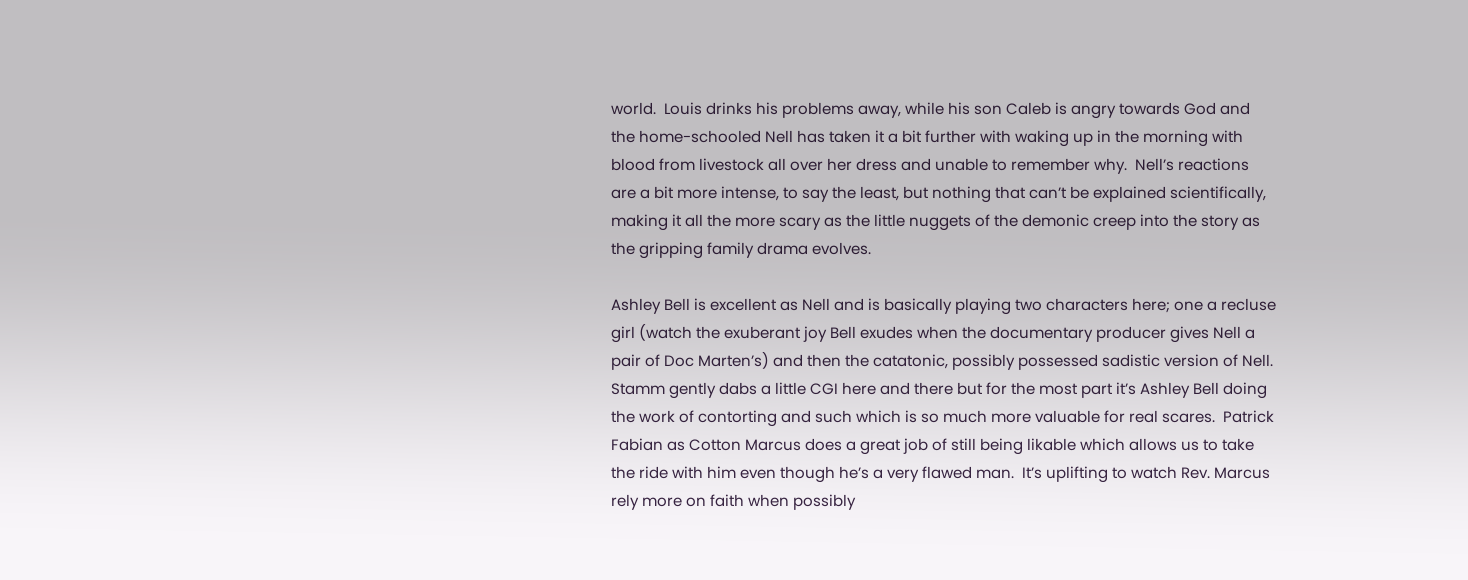world.  Louis drinks his problems away, while his son Caleb is angry towards God and the home-schooled Nell has taken it a bit further with waking up in the morning with blood from livestock all over her dress and unable to remember why.  Nell’s reactions are a bit more intense, to say the least, but nothing that can’t be explained scientifically, making it all the more scary as the little nuggets of the demonic creep into the story as the gripping family drama evolves.

Ashley Bell is excellent as Nell and is basically playing two characters here; one a recluse girl (watch the exuberant joy Bell exudes when the documentary producer gives Nell a pair of Doc Marten’s) and then the catatonic, possibly possessed sadistic version of Nell.  Stamm gently dabs a little CGI here and there but for the most part it’s Ashley Bell doing the work of contorting and such which is so much more valuable for real scares.  Patrick Fabian as Cotton Marcus does a great job of still being likable which allows us to take the ride with him even though he’s a very flawed man.  It’s uplifting to watch Rev. Marcus rely more on faith when possibly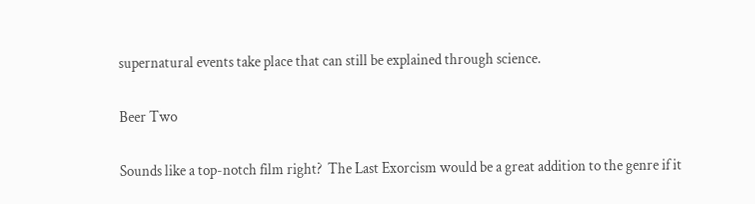supernatural events take place that can still be explained through science.

Beer Two

Sounds like a top-notch film right?  The Last Exorcism would be a great addition to the genre if it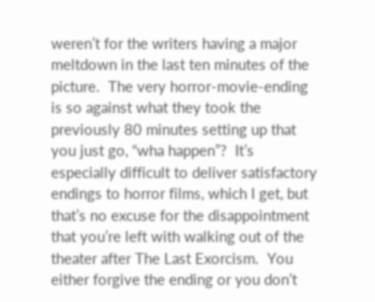weren’t for the writers having a major meltdown in the last ten minutes of the picture.  The very horror-movie-ending is so against what they took the previously 80 minutes setting up that you just go, “wha happen”?  It’s especially difficult to deliver satisfactory endings to horror films, which I get, but that’s no excuse for the disappointment that you’re left with walking out of the theater after The Last Exorcism.  You either forgive the ending or you don’t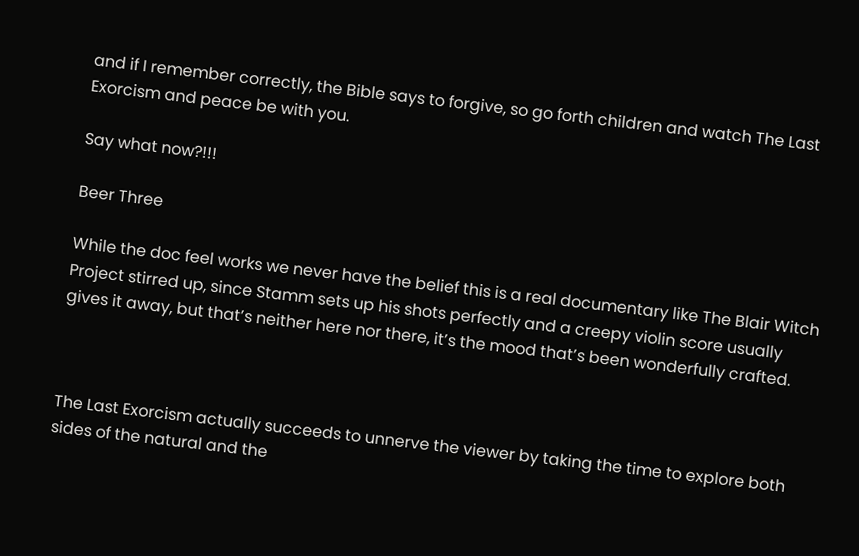and if I remember correctly, the Bible says to forgive, so go forth children and watch The Last Exorcism and peace be with you.

Say what now?!!!

Beer Three

While the doc feel works we never have the belief this is a real documentary like The Blair Witch Project stirred up, since Stamm sets up his shots perfectly and a creepy violin score usually gives it away, but that’s neither here nor there, it’s the mood that’s been wonderfully crafted.



The Last Exorcism actually succeeds to unnerve the viewer by taking the time to explore both sides of the natural and the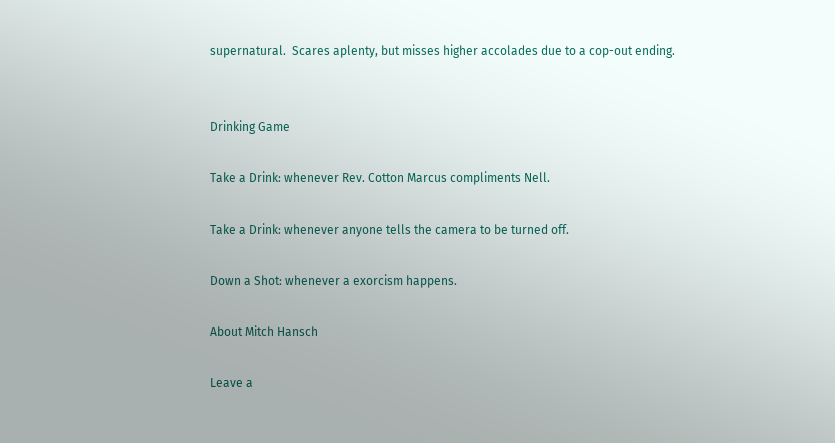supernatural.  Scares aplenty, but misses higher accolades due to a cop-out ending.


Drinking Game

Take a Drink: whenever Rev. Cotton Marcus compliments Nell.

Take a Drink: whenever anyone tells the camera to be turned off.

Down a Shot: whenever a exorcism happens.

About Mitch Hansch

Leave a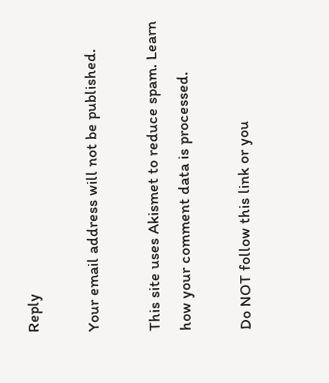Reply

Your email address will not be published.

This site uses Akismet to reduce spam. Learn how your comment data is processed.

Do NOT follow this link or you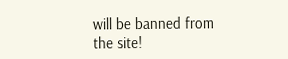will be banned from the site!